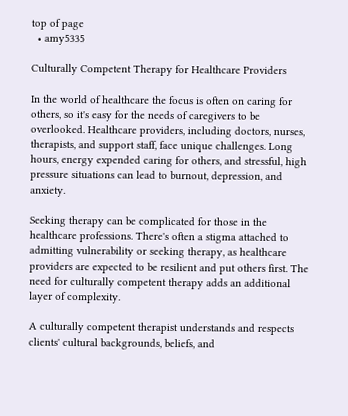top of page
  • amy5335

Culturally Competent Therapy for Healthcare Providers

In the world of healthcare the focus is often on caring for others, so it's easy for the needs of caregivers to be overlooked. Healthcare providers, including doctors, nurses, therapists, and support staff, face unique challenges. Long hours, energy expended caring for others, and stressful, high pressure situations can lead to burnout, depression, and anxiety.

Seeking therapy can be complicated for those in the healthcare professions. There's often a stigma attached to admitting vulnerability or seeking therapy, as healthcare providers are expected to be resilient and put others first. The need for culturally competent therapy adds an additional layer of complexity.

A culturally competent therapist understands and respects clients' cultural backgrounds, beliefs, and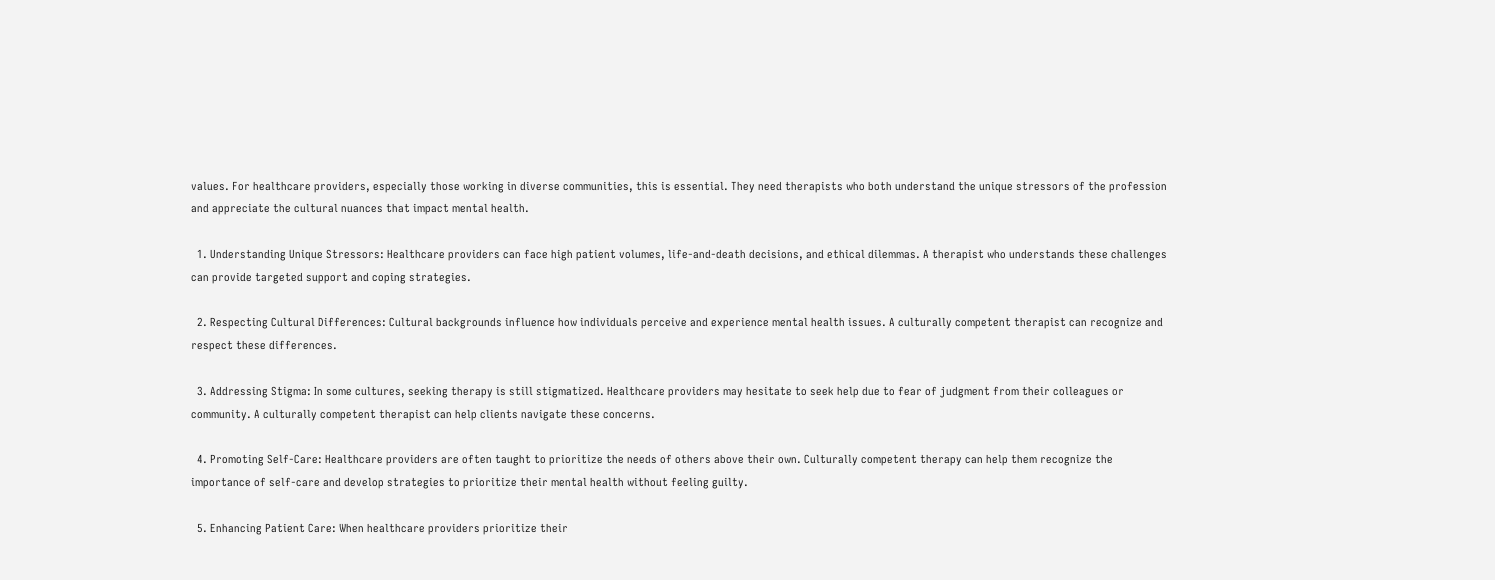values. For healthcare providers, especially those working in diverse communities, this is essential. They need therapists who both understand the unique stressors of the profession and appreciate the cultural nuances that impact mental health.

  1. Understanding Unique Stressors: Healthcare providers can face high patient volumes, life-and-death decisions, and ethical dilemmas. A therapist who understands these challenges can provide targeted support and coping strategies.

  2. Respecting Cultural Differences: Cultural backgrounds influence how individuals perceive and experience mental health issues. A culturally competent therapist can recognize and respect these differences.

  3. Addressing Stigma: In some cultures, seeking therapy is still stigmatized. Healthcare providers may hesitate to seek help due to fear of judgment from their colleagues or community. A culturally competent therapist can help clients navigate these concerns.

  4. Promoting Self-Care: Healthcare providers are often taught to prioritize the needs of others above their own. Culturally competent therapy can help them recognize the importance of self-care and develop strategies to prioritize their mental health without feeling guilty.

  5. Enhancing Patient Care: When healthcare providers prioritize their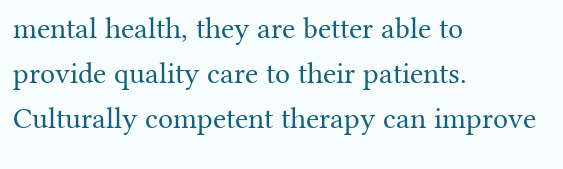mental health, they are better able to provide quality care to their patients. Culturally competent therapy can improve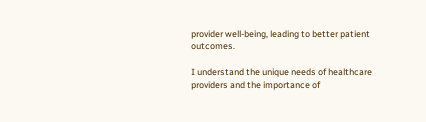provider well-being, leading to better patient outcomes.

I understand the unique needs of healthcare providers and the importance of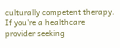culturally competent therapy. If you're a healthcare provider seeking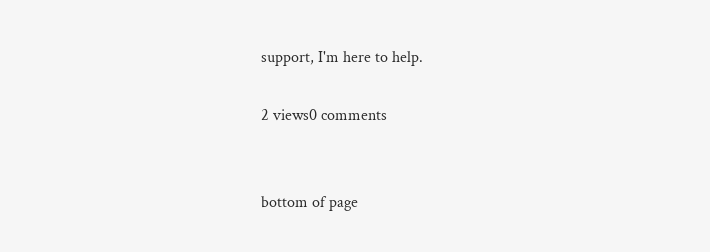support, I'm here to help.

2 views0 comments


bottom of page